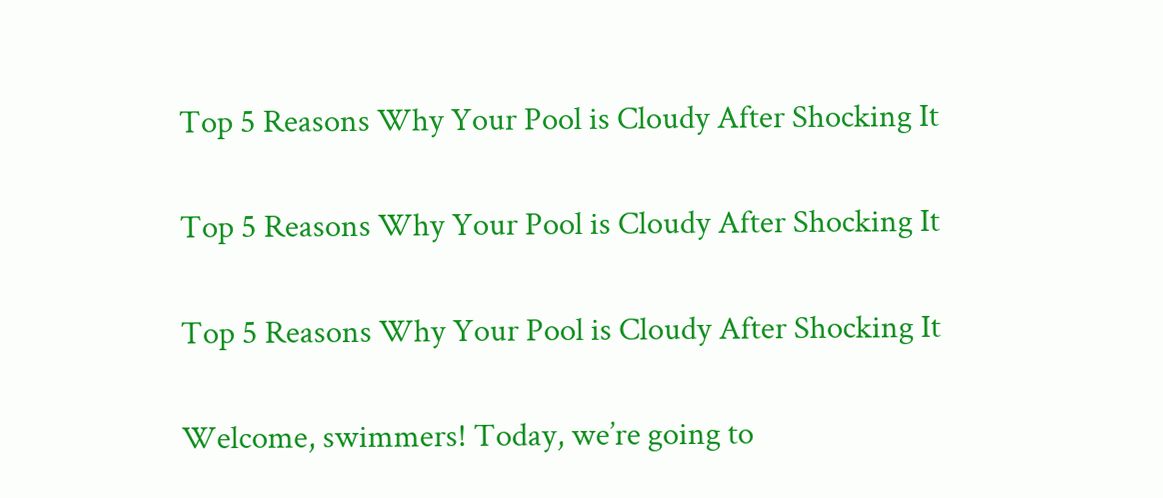Top 5 Reasons Why Your Pool is Cloudy After Shocking It

Top 5 Reasons Why Your Pool is Cloudy After Shocking It

Top 5 Reasons Why Your Pool is Cloudy After Shocking It

Welcome, swimmers! Today, we’re going to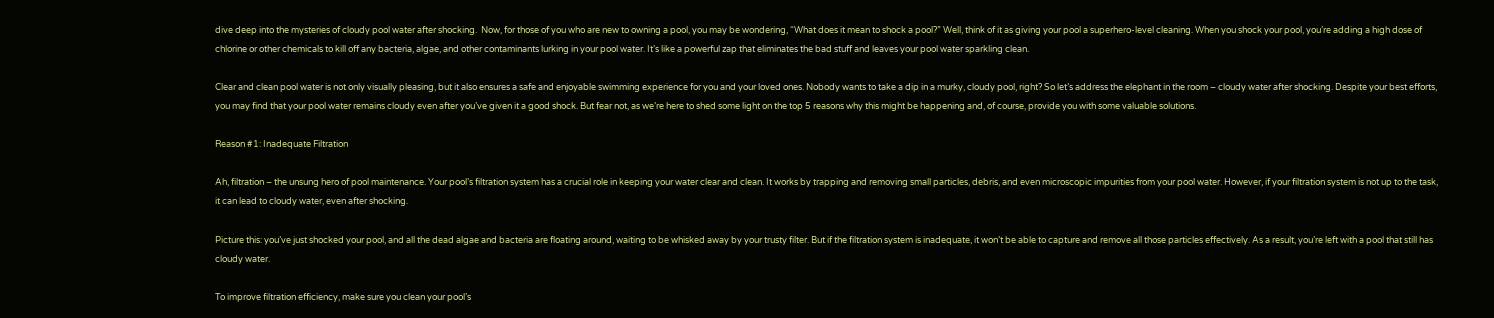dive deep into the mysteries of cloudy pool water after shocking.  Now, for those of you who are new to owning a pool, you may be wondering, “What does it mean to shock a pool?” Well, think of it as giving your pool a superhero-level cleaning. When you shock your pool, you’re adding a high dose of chlorine or other chemicals to kill off any bacteria, algae, and other contaminants lurking in your pool water. It’s like a powerful zap that eliminates the bad stuff and leaves your pool water sparkling clean.

Clear and clean pool water is not only visually pleasing, but it also ensures a safe and enjoyable swimming experience for you and your loved ones. Nobody wants to take a dip in a murky, cloudy pool, right? So let’s address the elephant in the room – cloudy water after shocking. Despite your best efforts, you may find that your pool water remains cloudy even after you’ve given it a good shock. But fear not, as we’re here to shed some light on the top 5 reasons why this might be happening and, of course, provide you with some valuable solutions.

Reason #1: Inadequate Filtration

Ah, filtration – the unsung hero of pool maintenance. Your pool’s filtration system has a crucial role in keeping your water clear and clean. It works by trapping and removing small particles, debris, and even microscopic impurities from your pool water. However, if your filtration system is not up to the task, it can lead to cloudy water, even after shocking.

Picture this: you’ve just shocked your pool, and all the dead algae and bacteria are floating around, waiting to be whisked away by your trusty filter. But if the filtration system is inadequate, it won’t be able to capture and remove all those particles effectively. As a result, you’re left with a pool that still has cloudy water.

To improve filtration efficiency, make sure you clean your pool’s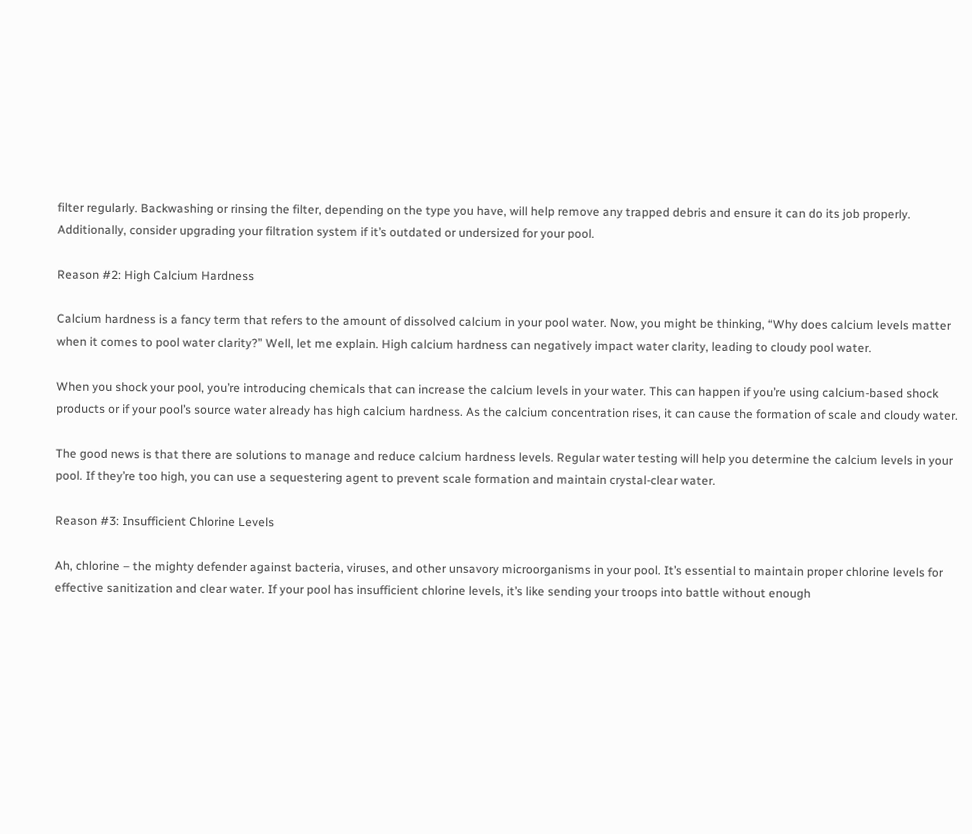filter regularly. Backwashing or rinsing the filter, depending on the type you have, will help remove any trapped debris and ensure it can do its job properly. Additionally, consider upgrading your filtration system if it’s outdated or undersized for your pool.

Reason #2: High Calcium Hardness

Calcium hardness is a fancy term that refers to the amount of dissolved calcium in your pool water. Now, you might be thinking, “Why does calcium levels matter when it comes to pool water clarity?” Well, let me explain. High calcium hardness can negatively impact water clarity, leading to cloudy pool water.

When you shock your pool, you’re introducing chemicals that can increase the calcium levels in your water. This can happen if you’re using calcium-based shock products or if your pool’s source water already has high calcium hardness. As the calcium concentration rises, it can cause the formation of scale and cloudy water.

The good news is that there are solutions to manage and reduce calcium hardness levels. Regular water testing will help you determine the calcium levels in your pool. If they’re too high, you can use a sequestering agent to prevent scale formation and maintain crystal-clear water.

Reason #3: Insufficient Chlorine Levels

Ah, chlorine – the mighty defender against bacteria, viruses, and other unsavory microorganisms in your pool. It’s essential to maintain proper chlorine levels for effective sanitization and clear water. If your pool has insufficient chlorine levels, it’s like sending your troops into battle without enough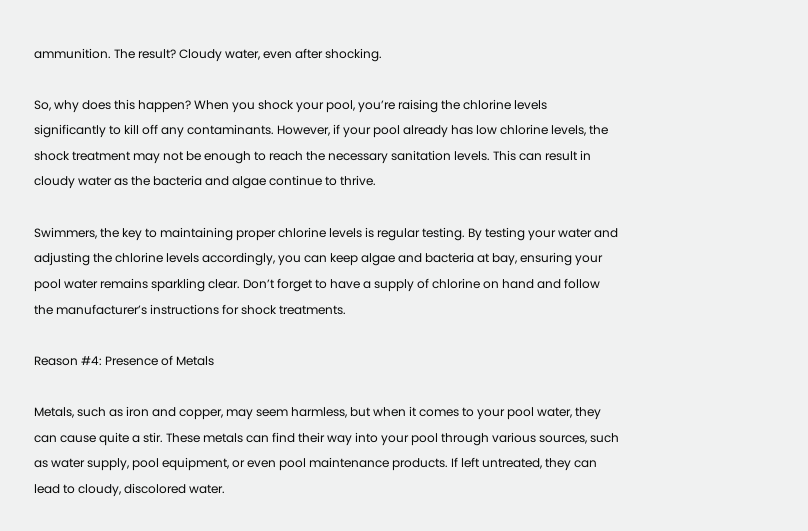ammunition. The result? Cloudy water, even after shocking.

So, why does this happen? When you shock your pool, you’re raising the chlorine levels significantly to kill off any contaminants. However, if your pool already has low chlorine levels, the shock treatment may not be enough to reach the necessary sanitation levels. This can result in cloudy water as the bacteria and algae continue to thrive.

Swimmers, the key to maintaining proper chlorine levels is regular testing. By testing your water and adjusting the chlorine levels accordingly, you can keep algae and bacteria at bay, ensuring your pool water remains sparkling clear. Don’t forget to have a supply of chlorine on hand and follow the manufacturer’s instructions for shock treatments.

Reason #4: Presence of Metals

Metals, such as iron and copper, may seem harmless, but when it comes to your pool water, they can cause quite a stir. These metals can find their way into your pool through various sources, such as water supply, pool equipment, or even pool maintenance products. If left untreated, they can lead to cloudy, discolored water.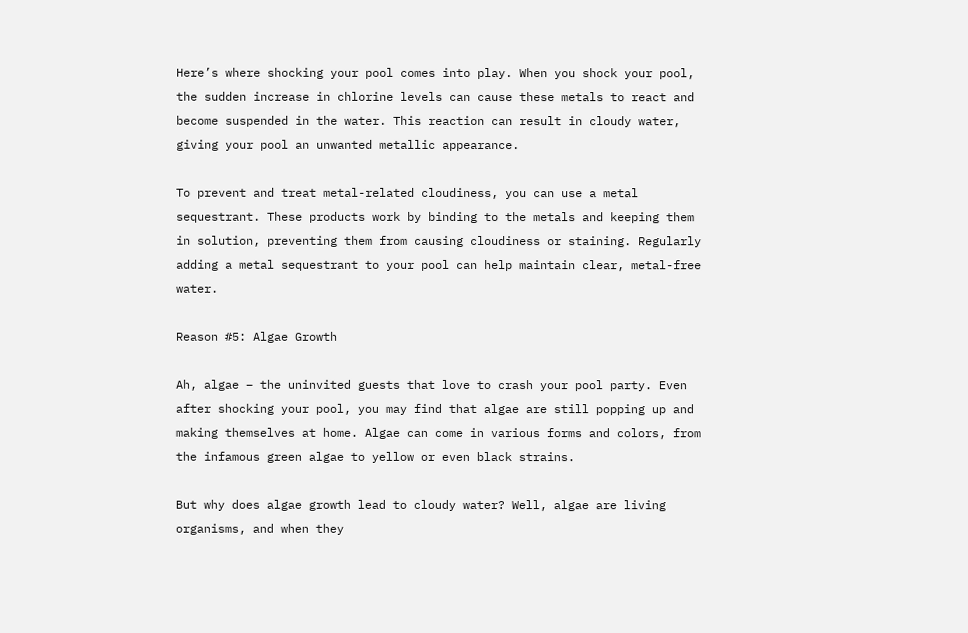Here’s where shocking your pool comes into play. When you shock your pool, the sudden increase in chlorine levels can cause these metals to react and become suspended in the water. This reaction can result in cloudy water, giving your pool an unwanted metallic appearance.

To prevent and treat metal-related cloudiness, you can use a metal sequestrant. These products work by binding to the metals and keeping them in solution, preventing them from causing cloudiness or staining. Regularly adding a metal sequestrant to your pool can help maintain clear, metal-free water.

Reason #5: Algae Growth

Ah, algae – the uninvited guests that love to crash your pool party. Even after shocking your pool, you may find that algae are still popping up and making themselves at home. Algae can come in various forms and colors, from the infamous green algae to yellow or even black strains.

But why does algae growth lead to cloudy water? Well, algae are living organisms, and when they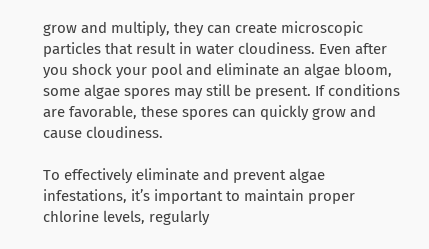grow and multiply, they can create microscopic particles that result in water cloudiness. Even after you shock your pool and eliminate an algae bloom, some algae spores may still be present. If conditions are favorable, these spores can quickly grow and cause cloudiness.

To effectively eliminate and prevent algae infestations, it’s important to maintain proper chlorine levels, regularly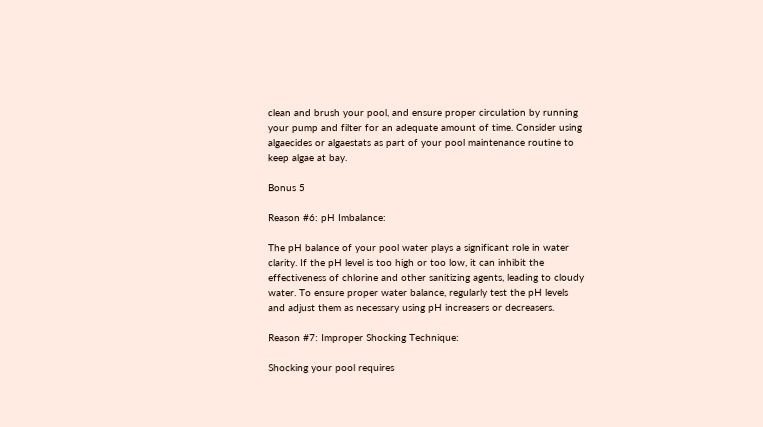clean and brush your pool, and ensure proper circulation by running your pump and filter for an adequate amount of time. Consider using algaecides or algaestats as part of your pool maintenance routine to keep algae at bay.

Bonus 5

Reason #6: pH Imbalance:

The pH balance of your pool water plays a significant role in water clarity. If the pH level is too high or too low, it can inhibit the effectiveness of chlorine and other sanitizing agents, leading to cloudy water. To ensure proper water balance, regularly test the pH levels and adjust them as necessary using pH increasers or decreasers.

Reason #7: Improper Shocking Technique:

Shocking your pool requires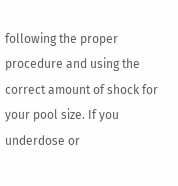following the proper procedure and using the correct amount of shock for your pool size. If you underdose or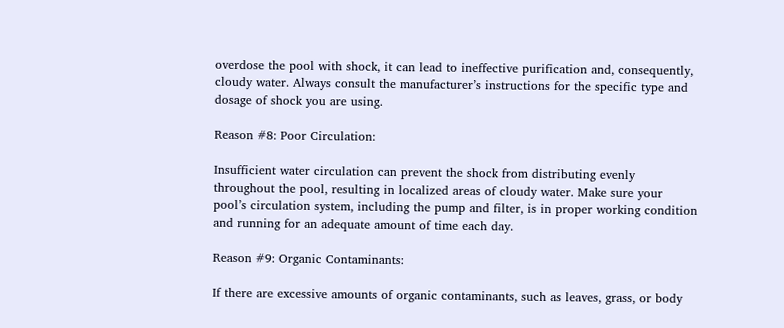overdose the pool with shock, it can lead to ineffective purification and, consequently, cloudy water. Always consult the manufacturer’s instructions for the specific type and dosage of shock you are using.

Reason #8: Poor Circulation:

Insufficient water circulation can prevent the shock from distributing evenly throughout the pool, resulting in localized areas of cloudy water. Make sure your pool’s circulation system, including the pump and filter, is in proper working condition and running for an adequate amount of time each day.

Reason #9: Organic Contaminants:

If there are excessive amounts of organic contaminants, such as leaves, grass, or body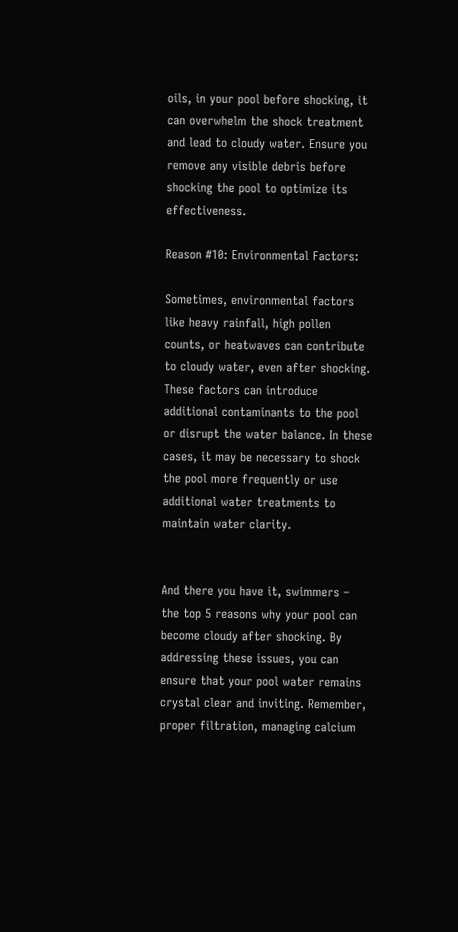oils, in your pool before shocking, it can overwhelm the shock treatment and lead to cloudy water. Ensure you remove any visible debris before shocking the pool to optimize its effectiveness.

Reason #10: Environmental Factors:

Sometimes, environmental factors like heavy rainfall, high pollen counts, or heatwaves can contribute to cloudy water, even after shocking. These factors can introduce additional contaminants to the pool or disrupt the water balance. In these cases, it may be necessary to shock the pool more frequently or use additional water treatments to maintain water clarity.


And there you have it, swimmers – the top 5 reasons why your pool can become cloudy after shocking. By addressing these issues, you can ensure that your pool water remains crystal clear and inviting. Remember, proper filtration, managing calcium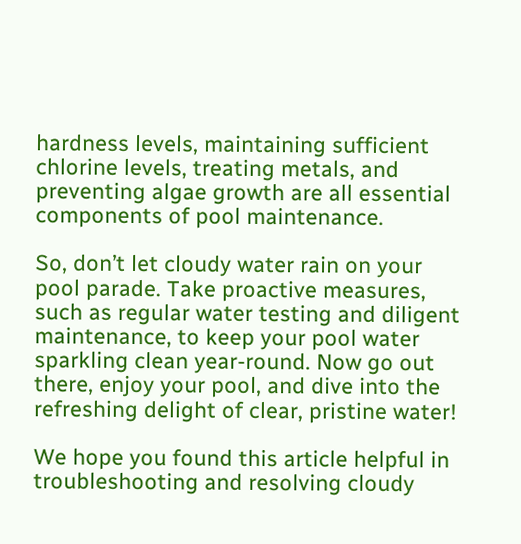hardness levels, maintaining sufficient chlorine levels, treating metals, and preventing algae growth are all essential components of pool maintenance.

So, don’t let cloudy water rain on your pool parade. Take proactive measures, such as regular water testing and diligent maintenance, to keep your pool water sparkling clean year-round. Now go out there, enjoy your pool, and dive into the refreshing delight of clear, pristine water!

We hope you found this article helpful in troubleshooting and resolving cloudy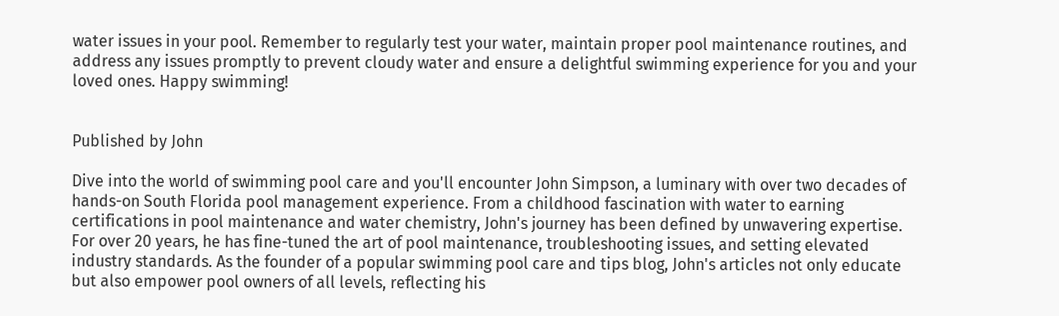water issues in your pool. Remember to regularly test your water, maintain proper pool maintenance routines, and address any issues promptly to prevent cloudy water and ensure a delightful swimming experience for you and your loved ones. Happy swimming!


Published by John

Dive into the world of swimming pool care and you'll encounter John Simpson, a luminary with over two decades of hands-on South Florida pool management experience. From a childhood fascination with water to earning certifications in pool maintenance and water chemistry, John's journey has been defined by unwavering expertise. For over 20 years, he has fine-tuned the art of pool maintenance, troubleshooting issues, and setting elevated industry standards. As the founder of a popular swimming pool care and tips blog, John's articles not only educate but also empower pool owners of all levels, reflecting his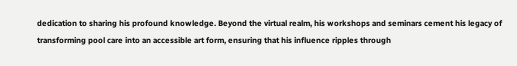dedication to sharing his profound knowledge. Beyond the virtual realm, his workshops and seminars cement his legacy of transforming pool care into an accessible art form, ensuring that his influence ripples through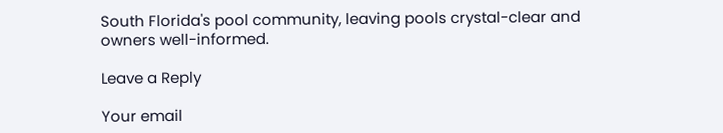South Florida's pool community, leaving pools crystal-clear and owners well-informed.

Leave a Reply

Your email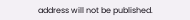address will not be published.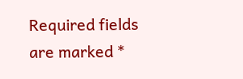Required fields are marked *